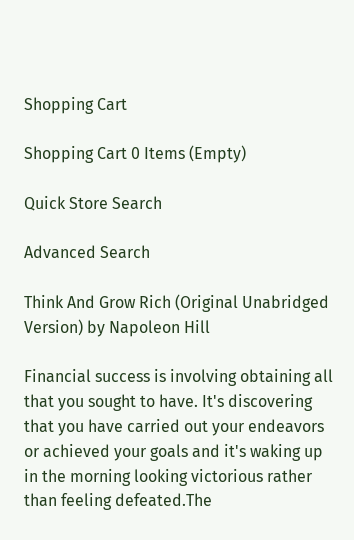Shopping Cart

Shopping Cart 0 Items (Empty)

Quick Store Search

Advanced Search

Think And Grow Rich (Original Unabridged Version) by Napoleon Hill

Financial success is involving obtaining all that you sought to have. It's discovering that you have carried out your endeavors or achieved your goals and it's waking up in the morning looking victorious rather than feeling defeated.The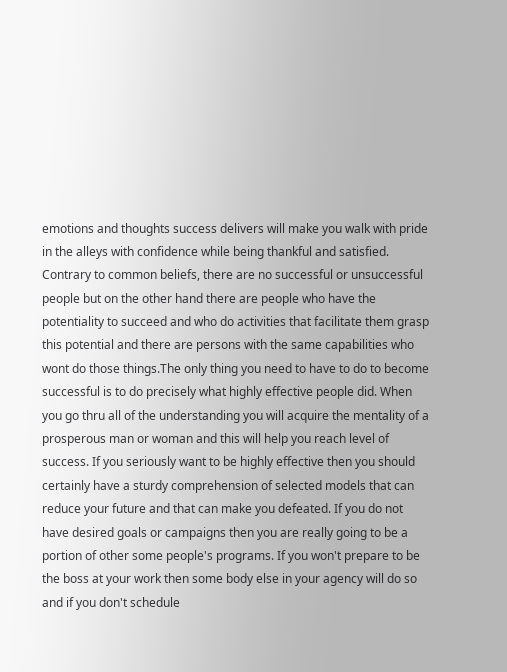emotions and thoughts success delivers will make you walk with pride in the alleys with confidence while being thankful and satisfied. Contrary to common beliefs, there are no successful or unsuccessful people but on the other hand there are people who have the potentiality to succeed and who do activities that facilitate them grasp this potential and there are persons with the same capabilities who wont do those things.The only thing you need to have to do to become successful is to do precisely what highly effective people did. When you go thru all of the understanding you will acquire the mentality of a prosperous man or woman and this will help you reach level of success. If you seriously want to be highly effective then you should certainly have a sturdy comprehension of selected models that can reduce your future and that can make you defeated. If you do not have desired goals or campaigns then you are really going to be a portion of other some people's programs. If you won't prepare to be the boss at your work then some body else in your agency will do so and if you don't schedule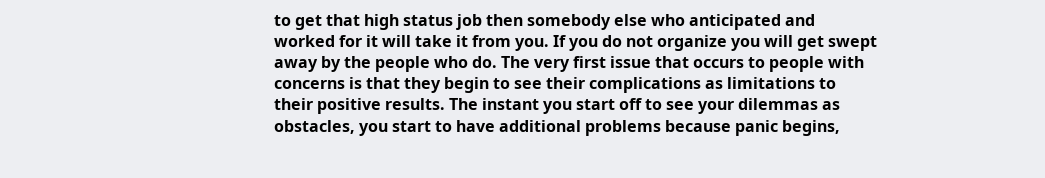to get that high status job then somebody else who anticipated and worked for it will take it from you. If you do not organize you will get swept away by the people who do. The very first issue that occurs to people with concerns is that they begin to see their complications as limitations to their positive results. The instant you start off to see your dilemmas as obstacles, you start to have additional problems because panic begins,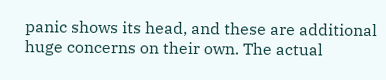panic shows its head, and these are additional huge concerns on their own. The actual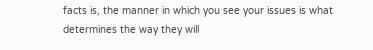facts is, the manner in which you see your issues is what determines the way they will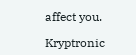affect you.

Kryptronic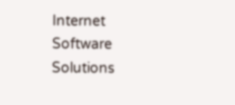Internet Software Solutions